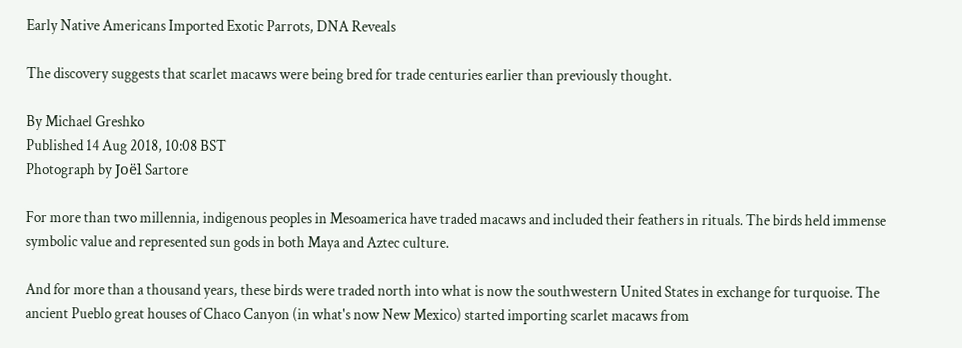Early Native Americans Imported Exotic Parrots, DNA Reveals

The discovery suggests that scarlet macaws were being bred for trade centuries earlier than previously thought.

By Michael Greshko
Published 14 Aug 2018, 10:08 BST
Photograph by Joël Sartore

For more than two millennia, indigenous peoples in Mesoamerica have traded macaws and included their feathers in rituals. The birds held immense symbolic value and represented sun gods in both Maya and Aztec culture.

And for more than a thousand years, these birds were traded north into what is now the southwestern United States in exchange for turquoise. The ancient Pueblo great houses of Chaco Canyon (in what's now New Mexico) started importing scarlet macaws from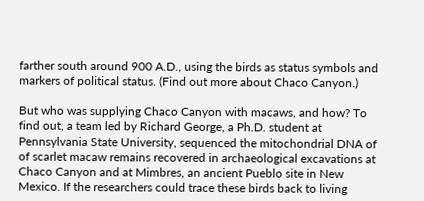farther south around 900 A.D., using the birds as status symbols and markers of political status. (Find out more about Chaco Canyon.)

But who was supplying Chaco Canyon with macaws, and how? To find out, a team led by Richard George, a Ph.D. student at Pennsylvania State University, sequenced the mitochondrial DNA of of scarlet macaw remains recovered in archaeological excavations at Chaco Canyon and at Mimbres, an ancient Pueblo site in New Mexico. If the researchers could trace these birds back to living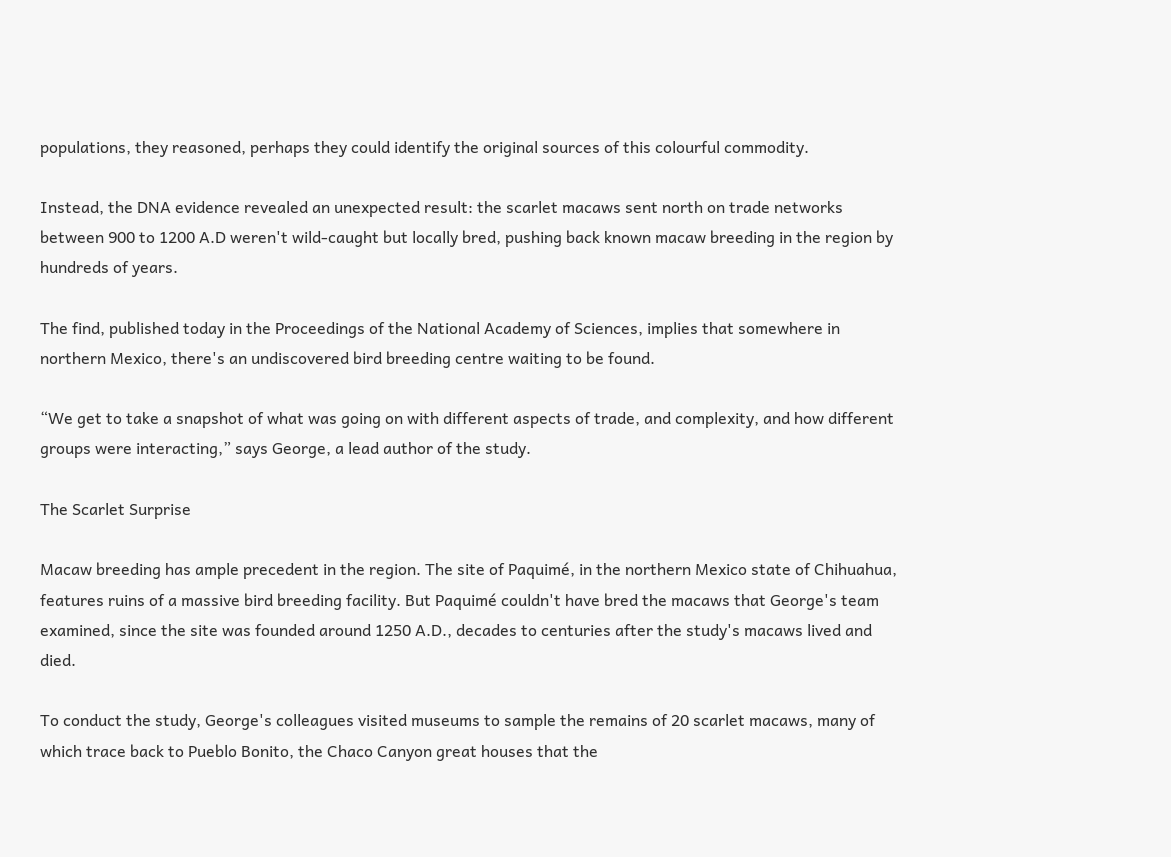populations, they reasoned, perhaps they could identify the original sources of this colourful commodity.

Instead, the DNA evidence revealed an unexpected result: the scarlet macaws sent north on trade networks between 900 to 1200 A.D weren't wild-caught but locally bred, pushing back known macaw breeding in the region by hundreds of years.

The find, published today in the Proceedings of the National Academy of Sciences, implies that somewhere in northern Mexico, there's an undiscovered bird breeding centre waiting to be found.

“We get to take a snapshot of what was going on with different aspects of trade, and complexity, and how different groups were interacting,” says George, a lead author of the study.

The Scarlet Surprise

Macaw breeding has ample precedent in the region. The site of Paquimé, in the northern Mexico state of Chihuahua, features ruins of a massive bird breeding facility. But Paquimé couldn't have bred the macaws that George's team examined, since the site was founded around 1250 A.D., decades to centuries after the study's macaws lived and died.

To conduct the study, George's colleagues visited museums to sample the remains of 20 scarlet macaws, many of which trace back to Pueblo Bonito, the Chaco Canyon great houses that the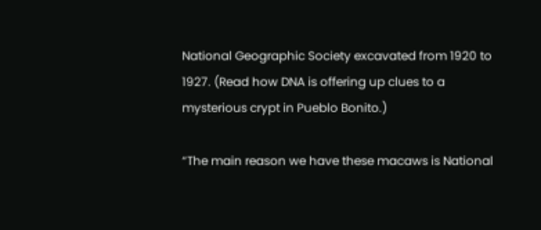National Geographic Society excavated from 1920 to 1927. (Read how DNA is offering up clues to a mysterious crypt in Pueblo Bonito.)

“The main reason we have these macaws is National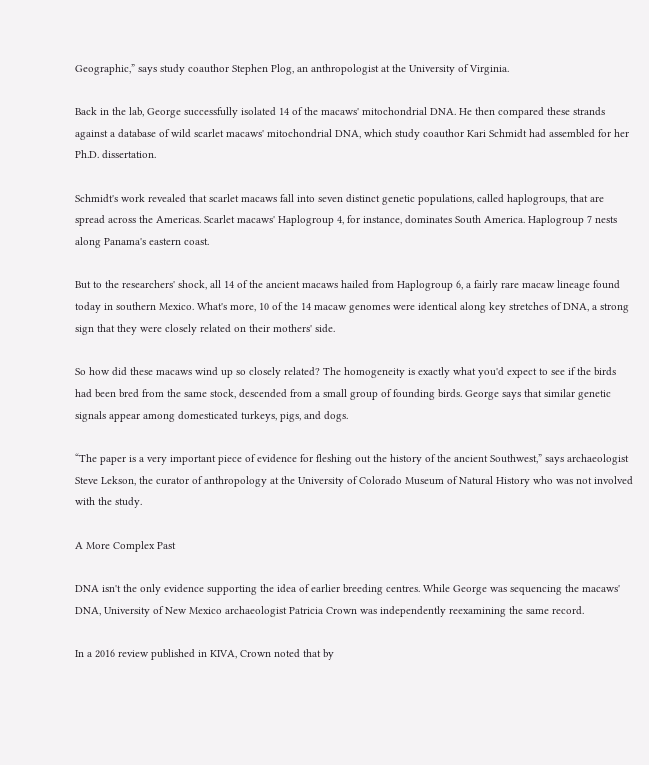Geographic,” says study coauthor Stephen Plog, an anthropologist at the University of Virginia.

Back in the lab, George successfully isolated 14 of the macaws' mitochondrial DNA. He then compared these strands against a database of wild scarlet macaws' mitochondrial DNA, which study coauthor Kari Schmidt had assembled for her Ph.D. dissertation.

Schmidt's work revealed that scarlet macaws fall into seven distinct genetic populations, called haplogroups, that are spread across the Americas. Scarlet macaws' Haplogroup 4, for instance, dominates South America. Haplogroup 7 nests along Panama's eastern coast.

But to the researchers' shock, all 14 of the ancient macaws hailed from Haplogroup 6, a fairly rare macaw lineage found today in southern Mexico. What's more, 10 of the 14 macaw genomes were identical along key stretches of DNA, a strong sign that they were closely related on their mothers' side.

So how did these macaws wind up so closely related? The homogeneity is exactly what you'd expect to see if the birds had been bred from the same stock, descended from a small group of founding birds. George says that similar genetic signals appear among domesticated turkeys, pigs, and dogs.

“The paper is a very important piece of evidence for fleshing out the history of the ancient Southwest,” says archaeologist Steve Lekson, the curator of anthropology at the University of Colorado Museum of Natural History who was not involved with the study.

A More Complex Past

DNA isn't the only evidence supporting the idea of earlier breeding centres. While George was sequencing the macaws' DNA, University of New Mexico archaeologist Patricia Crown was independently reexamining the same record.

In a 2016 review published in KIVA, Crown noted that by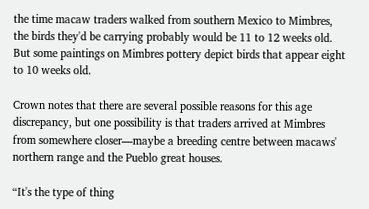the time macaw traders walked from southern Mexico to Mimbres, the birds they'd be carrying probably would be 11 to 12 weeks old. But some paintings on Mimbres pottery depict birds that appear eight to 10 weeks old.

Crown notes that there are several possible reasons for this age discrepancy, but one possibility is that traders arrived at Mimbres from somewhere closer—maybe a breeding centre between macaws' northern range and the Pueblo great houses.

“It's the type of thing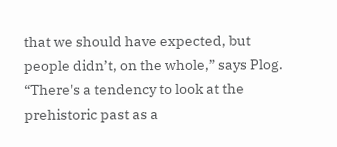that we should have expected, but people didn’t, on the whole,” says Plog. “There's a tendency to look at the prehistoric past as a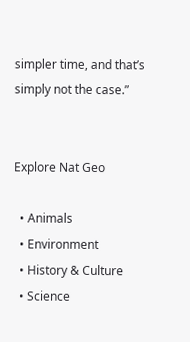simpler time, and that’s simply not the case.”


Explore Nat Geo

  • Animals
  • Environment
  • History & Culture
  • Science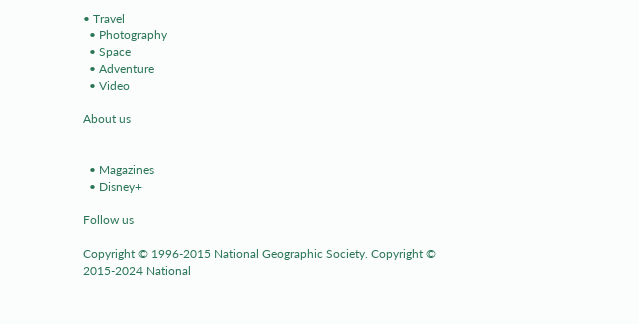• Travel
  • Photography
  • Space
  • Adventure
  • Video

About us


  • Magazines
  • Disney+

Follow us

Copyright © 1996-2015 National Geographic Society. Copyright © 2015-2024 National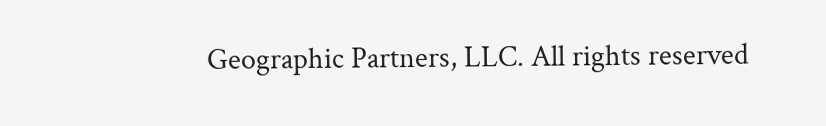Geographic Partners, LLC. All rights reserved